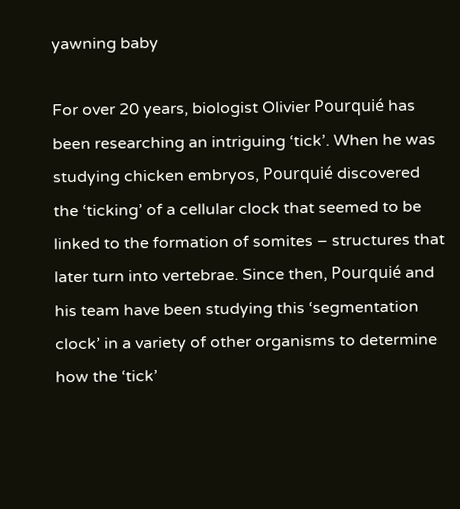yawning baby

For over 20 years, biologist Olivier Pourquié has been researching an intriguing ‘tick’. When he was studying chicken embryos, Pourquié discovered the ‘ticking’ of a cellular clock that seemed to be linked to the formation of somites – structures that later turn into vertebrae. Since then, Pourquié and his team have been studying this ‘segmentation clock’ in a variety of other organisms to determine how the ‘tick’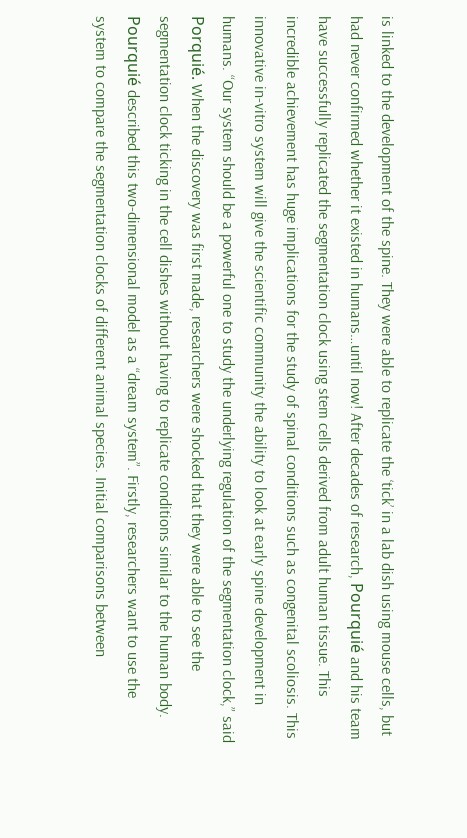is linked to the development of the spine. They were able to replicate the ‘tick’ in a lab dish using mouse cells, but had never confirmed whether it existed in humans…until now! After decades of research, Pourquié and his team have successfully replicated the segmentation clock using stem cells derived from adult human tissue. This incredible achievement has huge implications for the study of spinal conditions such as congenital scoliosis. This innovative in-vitro system will give the scientific community the ability to look at early spine development in humans. “Our system should be a powerful one to study the underlying regulation of the segmentation clock,” said Porquié. When the discovery was first made, researchers were shocked that they were able to see the segmentation clock ticking in the cell dishes without having to replicate conditions similar to the human body. Pourquié described this two-dimensional model as a “dream system”. Firstly, researchers want to use the system to compare the segmentation clocks of different animal species. Initial comparisons between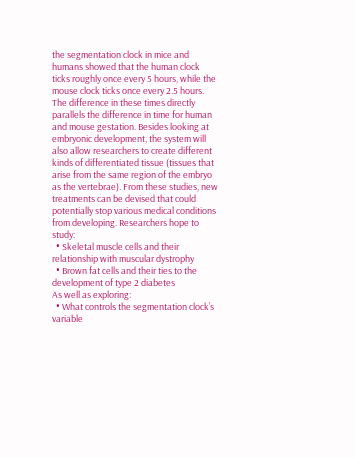the segmentation clock in mice and humans showed that the human clock ticks roughly once every 5 hours, while the mouse clock ticks once every 2.5 hours. The difference in these times directly parallels the difference in time for human and mouse gestation. Besides looking at embryonic development, the system will also allow researchers to create different kinds of differentiated tissue (tissues that arise from the same region of the embryo as the vertebrae). From these studies, new treatments can be devised that could potentially stop various medical conditions from developing. Researchers hope to study:
  • Skeletal muscle cells and their relationship with muscular dystrophy
  • Brown fat cells and their ties to the development of type 2 diabetes
As well as exploring:
  • What controls the segmentation clock’s variable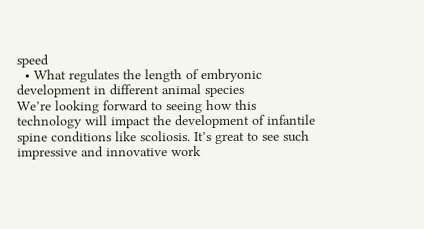speed
  • What regulates the length of embryonic development in different animal species
We’re looking forward to seeing how this technology will impact the development of infantile spine conditions like scoliosis. It’s great to see such impressive and innovative work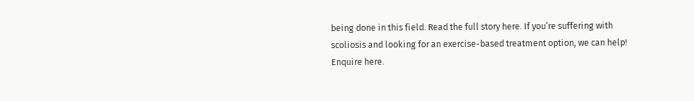being done in this field. Read the full story here. If you’re suffering with scoliosis and looking for an exercise-based treatment option, we can help! Enquire here.